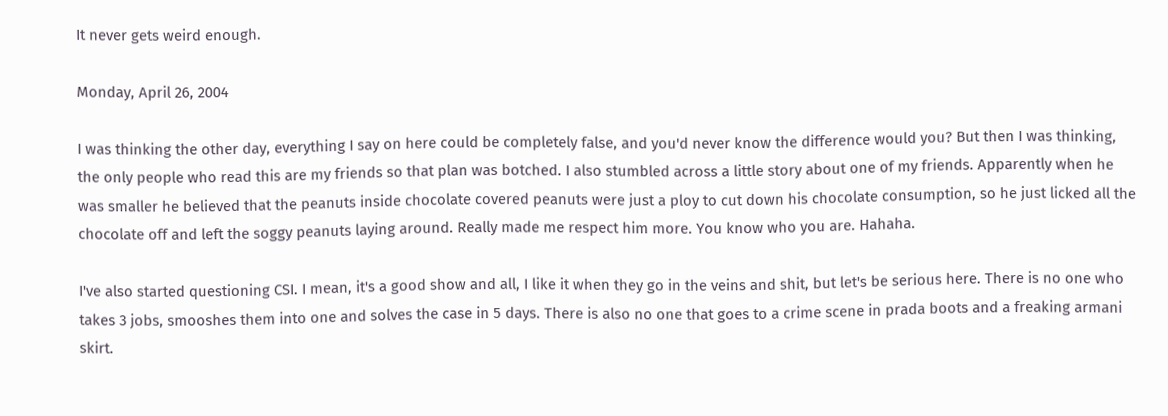It never gets weird enough.

Monday, April 26, 2004

I was thinking the other day, everything I say on here could be completely false, and you'd never know the difference would you? But then I was thinking, the only people who read this are my friends so that plan was botched. I also stumbled across a little story about one of my friends. Apparently when he was smaller he believed that the peanuts inside chocolate covered peanuts were just a ploy to cut down his chocolate consumption, so he just licked all the chocolate off and left the soggy peanuts laying around. Really made me respect him more. You know who you are. Hahaha.

I've also started questioning CSI. I mean, it's a good show and all, I like it when they go in the veins and shit, but let's be serious here. There is no one who takes 3 jobs, smooshes them into one and solves the case in 5 days. There is also no one that goes to a crime scene in prada boots and a freaking armani skirt.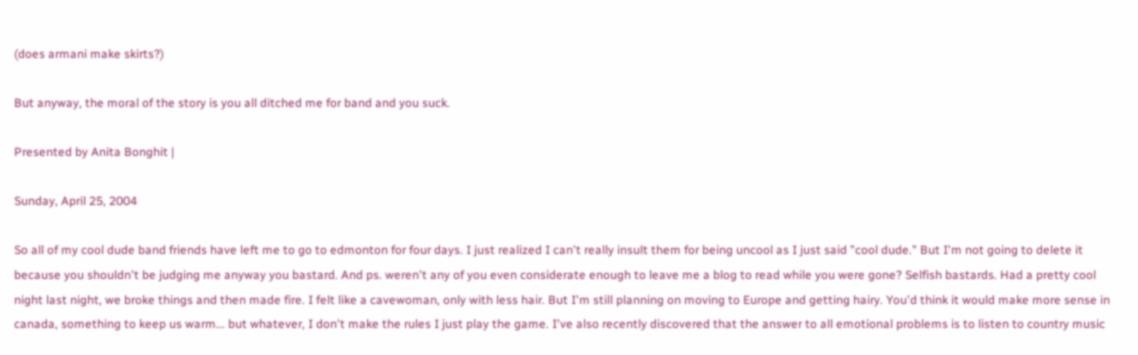(does armani make skirts?)

But anyway, the moral of the story is you all ditched me for band and you suck.

Presented by Anita Bonghit |

Sunday, April 25, 2004

So all of my cool dude band friends have left me to go to edmonton for four days. I just realized I can't really insult them for being uncool as I just said "cool dude." But I'm not going to delete it because you shouldn't be judging me anyway you bastard. And ps. weren't any of you even considerate enough to leave me a blog to read while you were gone? Selfish bastards. Had a pretty cool night last night, we broke things and then made fire. I felt like a cavewoman, only with less hair. But I'm still planning on moving to Europe and getting hairy. You'd think it would make more sense in canada, something to keep us warm... but whatever, I don't make the rules I just play the game. I've also recently discovered that the answer to all emotional problems is to listen to country music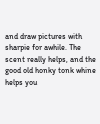and draw pictures with sharpie for awhile. The scent really helps, and the good old honky tonk whine helps you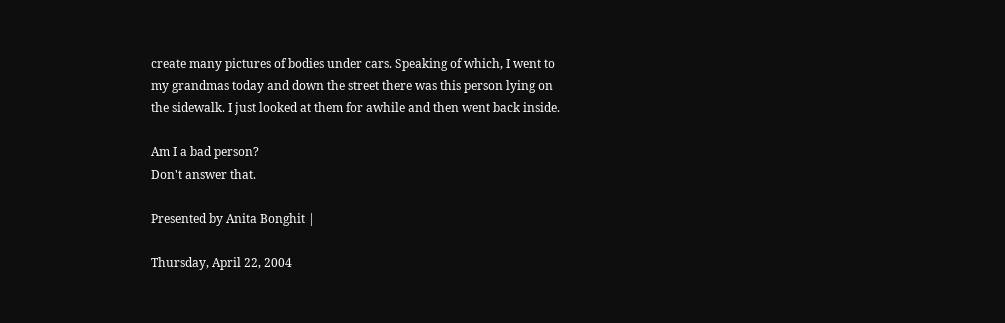create many pictures of bodies under cars. Speaking of which, I went to my grandmas today and down the street there was this person lying on the sidewalk. I just looked at them for awhile and then went back inside.

Am I a bad person?
Don't answer that.

Presented by Anita Bonghit |

Thursday, April 22, 2004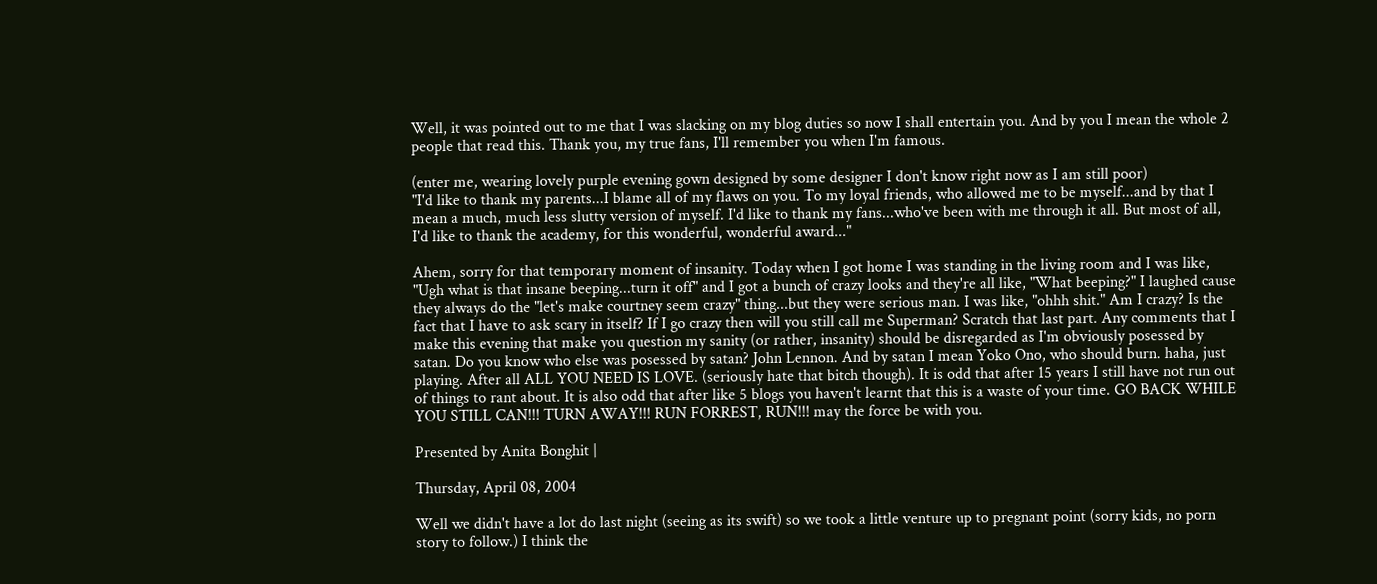Well, it was pointed out to me that I was slacking on my blog duties so now I shall entertain you. And by you I mean the whole 2 people that read this. Thank you, my true fans, I'll remember you when I'm famous.

(enter me, wearing lovely purple evening gown designed by some designer I don't know right now as I am still poor)
"I'd like to thank my parents...I blame all of my flaws on you. To my loyal friends, who allowed me to be myself...and by that I mean a much, much less slutty version of myself. I'd like to thank my fans...who've been with me through it all. But most of all, I'd like to thank the academy, for this wonderful, wonderful award..."

Ahem, sorry for that temporary moment of insanity. Today when I got home I was standing in the living room and I was like, "Ugh what is that insane beeping...turn it off" and I got a bunch of crazy looks and they're all like, "What beeping?" I laughed cause they always do the "let's make courtney seem crazy" thing...but they were serious man. I was like, "ohhh shit." Am I crazy? Is the fact that I have to ask scary in itself? If I go crazy then will you still call me Superman? Scratch that last part. Any comments that I make this evening that make you question my sanity (or rather, insanity) should be disregarded as I'm obviously posessed by satan. Do you know who else was posessed by satan? John Lennon. And by satan I mean Yoko Ono, who should burn. haha, just playing. After all ALL YOU NEED IS LOVE. (seriously hate that bitch though). It is odd that after 15 years I still have not run out of things to rant about. It is also odd that after like 5 blogs you haven't learnt that this is a waste of your time. GO BACK WHILE YOU STILL CAN!!! TURN AWAY!!! RUN FORREST, RUN!!! may the force be with you.

Presented by Anita Bonghit |

Thursday, April 08, 2004

Well we didn't have a lot do last night (seeing as its swift) so we took a little venture up to pregnant point (sorry kids, no porn story to follow.) I think the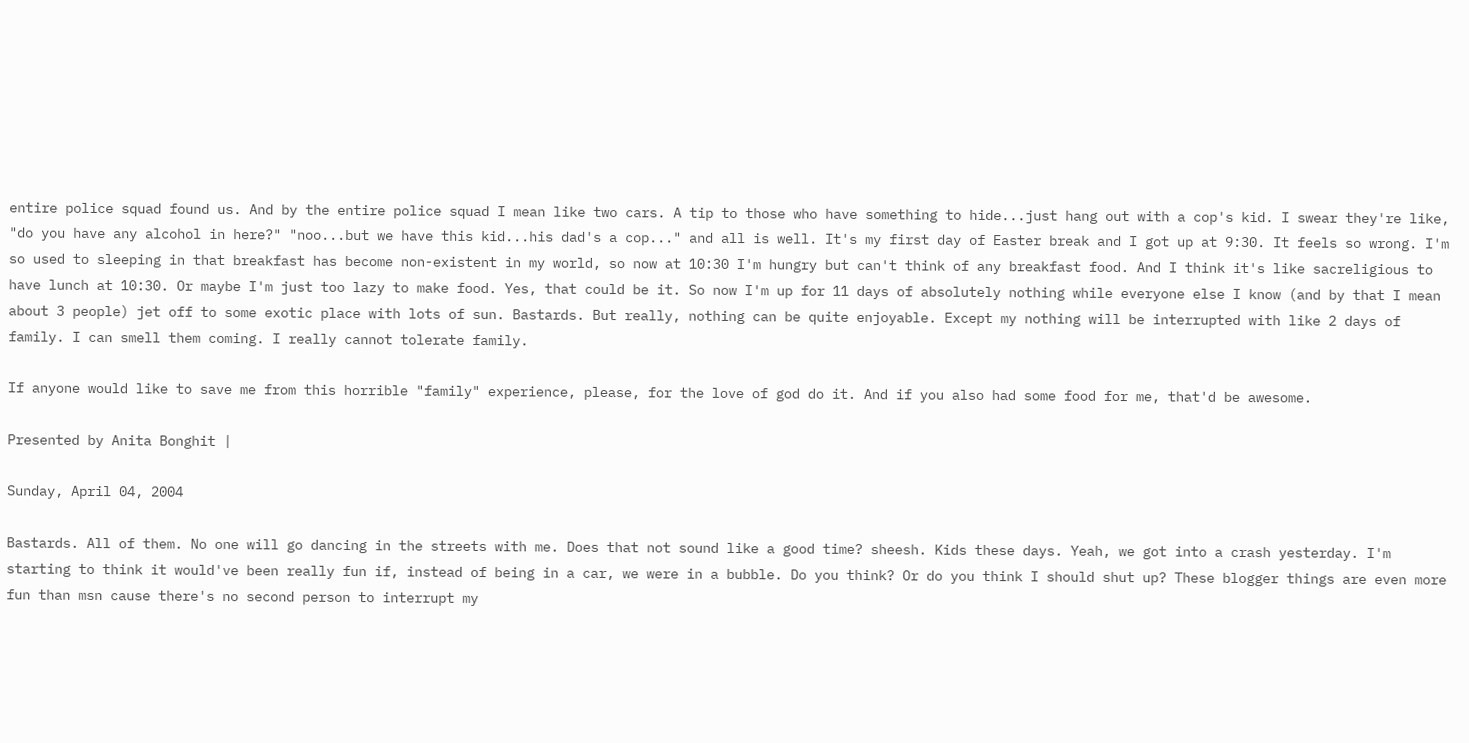entire police squad found us. And by the entire police squad I mean like two cars. A tip to those who have something to hide...just hang out with a cop's kid. I swear they're like, "do you have any alcohol in here?" "noo...but we have this kid...his dad's a cop..." and all is well. It's my first day of Easter break and I got up at 9:30. It feels so wrong. I'm so used to sleeping in that breakfast has become non-existent in my world, so now at 10:30 I'm hungry but can't think of any breakfast food. And I think it's like sacreligious to have lunch at 10:30. Or maybe I'm just too lazy to make food. Yes, that could be it. So now I'm up for 11 days of absolutely nothing while everyone else I know (and by that I mean about 3 people) jet off to some exotic place with lots of sun. Bastards. But really, nothing can be quite enjoyable. Except my nothing will be interrupted with like 2 days of family. I can smell them coming. I really cannot tolerate family.

If anyone would like to save me from this horrible "family" experience, please, for the love of god do it. And if you also had some food for me, that'd be awesome.

Presented by Anita Bonghit |

Sunday, April 04, 2004

Bastards. All of them. No one will go dancing in the streets with me. Does that not sound like a good time? sheesh. Kids these days. Yeah, we got into a crash yesterday. I'm starting to think it would've been really fun if, instead of being in a car, we were in a bubble. Do you think? Or do you think I should shut up? These blogger things are even more fun than msn cause there's no second person to interrupt my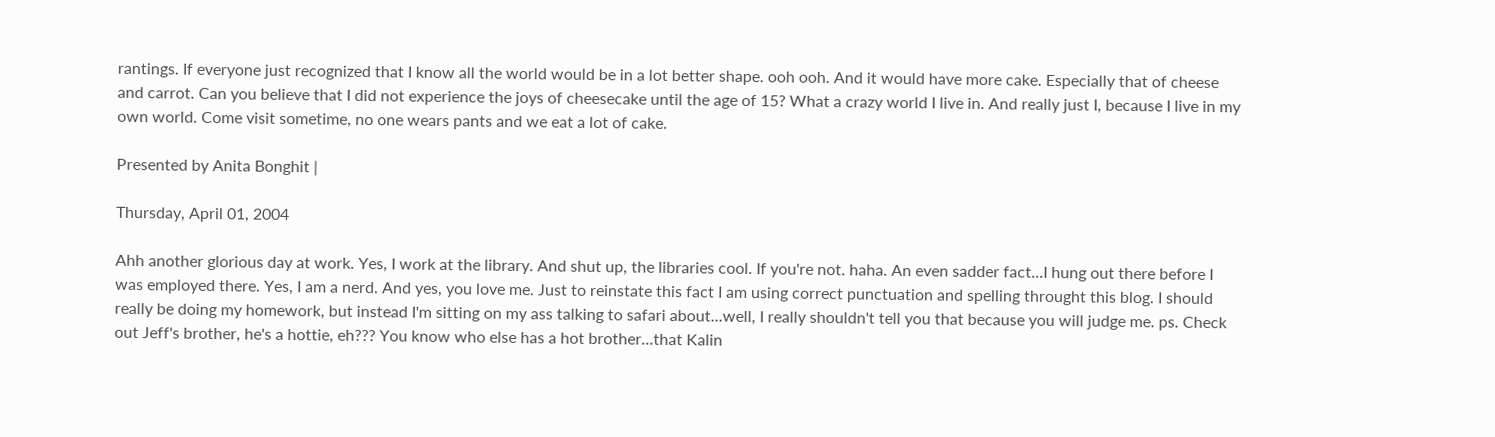rantings. If everyone just recognized that I know all the world would be in a lot better shape. ooh ooh. And it would have more cake. Especially that of cheese and carrot. Can you believe that I did not experience the joys of cheesecake until the age of 15? What a crazy world I live in. And really just I, because I live in my own world. Come visit sometime, no one wears pants and we eat a lot of cake.

Presented by Anita Bonghit |

Thursday, April 01, 2004

Ahh another glorious day at work. Yes, I work at the library. And shut up, the libraries cool. If you're not. haha. An even sadder fact...I hung out there before I was employed there. Yes, I am a nerd. And yes, you love me. Just to reinstate this fact I am using correct punctuation and spelling throught this blog. I should really be doing my homework, but instead I'm sitting on my ass talking to safari about...well, I really shouldn't tell you that because you will judge me. ps. Check out Jeff's brother, he's a hottie, eh??? You know who else has a hot brother...that Kalin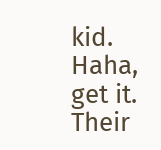kid. Haha, get it. Their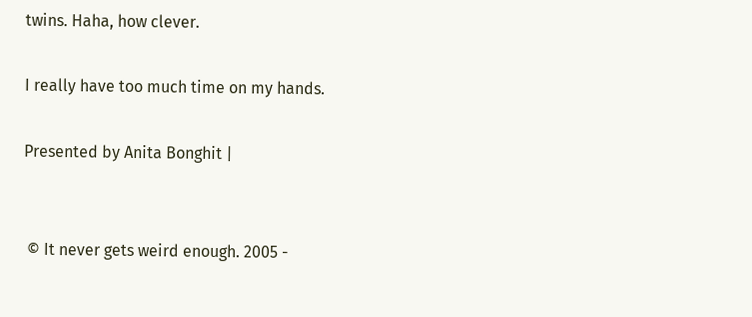twins. Haha, how clever.

I really have too much time on my hands.

Presented by Anita Bonghit |


 © It never gets weird enough. 2005 -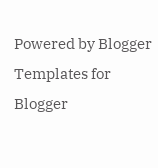Powered by Blogger Templates for Blogger